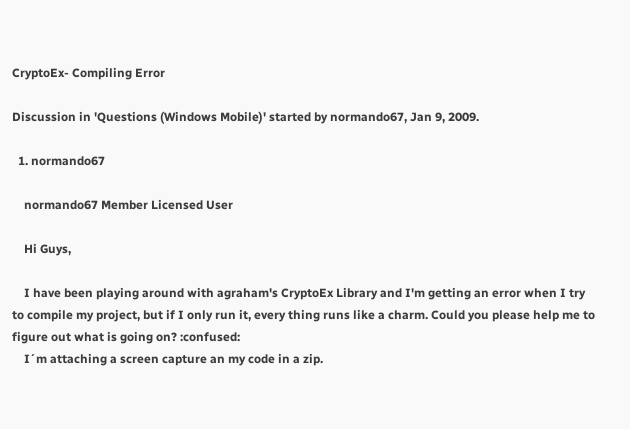CryptoEx- Compiling Error

Discussion in 'Questions (Windows Mobile)' started by normando67, Jan 9, 2009.

  1. normando67

    normando67 Member Licensed User

    Hi Guys,

    I have been playing around with agraham's CryptoEx Library and I'm getting an error when I try to compile my project, but if I only run it, every thing runs like a charm. Could you please help me to figure out what is going on? :confused:
    I´m attaching a screen capture an my code in a zip.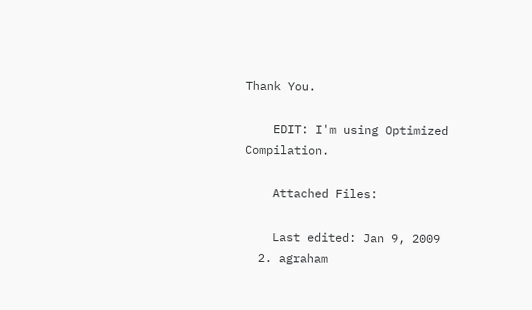Thank You.

    EDIT: I'm using Optimized Compilation.

    Attached Files:

    Last edited: Jan 9, 2009
  2. agraham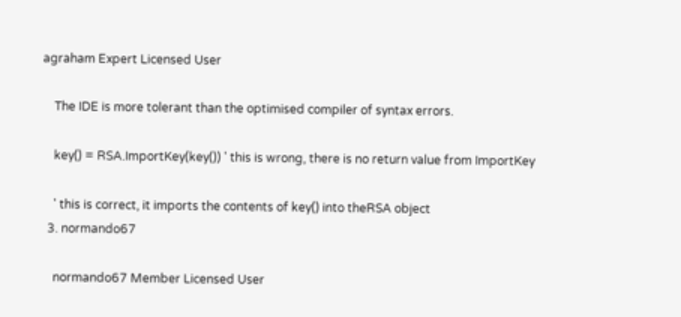agraham Expert Licensed User

    The IDE is more tolerant than the optimised compiler of syntax errors.

    key() = RSA.ImportKey(key()) ' this is wrong, there is no return value from ImportKey

    ' this is correct, it imports the contents of key() into theRSA object
  3. normando67

    normando67 Member Licensed User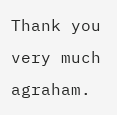Thank you very much agraham.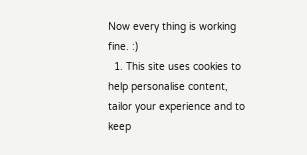Now every thing is working fine. :)
  1. This site uses cookies to help personalise content, tailor your experience and to keep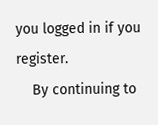you logged in if you register.
    By continuing to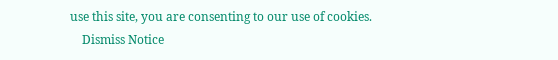use this site, you are consenting to our use of cookies.
    Dismiss Notice